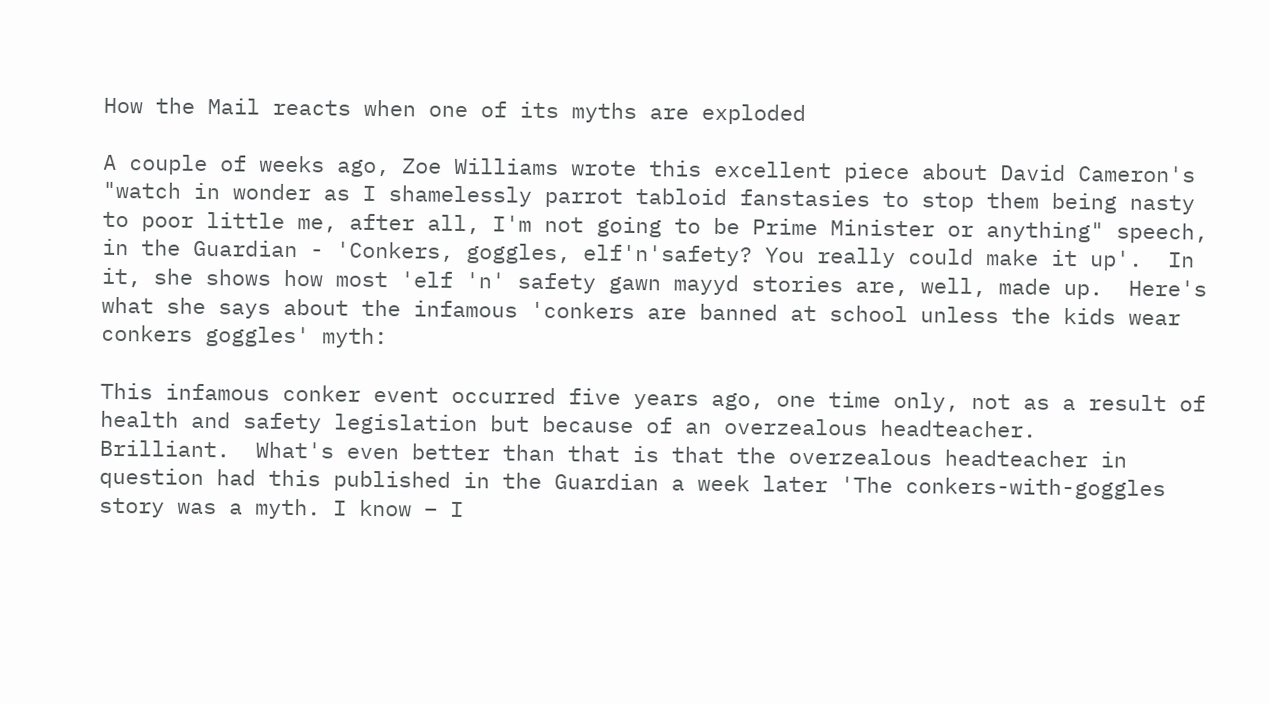How the Mail reacts when one of its myths are exploded

A couple of weeks ago, Zoe Williams wrote this excellent piece about David Cameron's "watch in wonder as I shamelessly parrot tabloid fanstasies to stop them being nasty to poor little me, after all, I'm not going to be Prime Minister or anything" speech, in the Guardian - 'Conkers, goggles, elf'n'safety? You really could make it up'.  In it, she shows how most 'elf 'n' safety gawn mayyd stories are, well, made up.  Here's what she says about the infamous 'conkers are banned at school unless the kids wear conkers goggles' myth:

This infamous conker event occurred five years ago, one time only, not as a result of health and safety legislation but because of an overzealous headteacher.
Brilliant.  What's even better than that is that the overzealous headteacher in question had this published in the Guardian a week later 'The conkers-with-goggles story was a myth. I know – I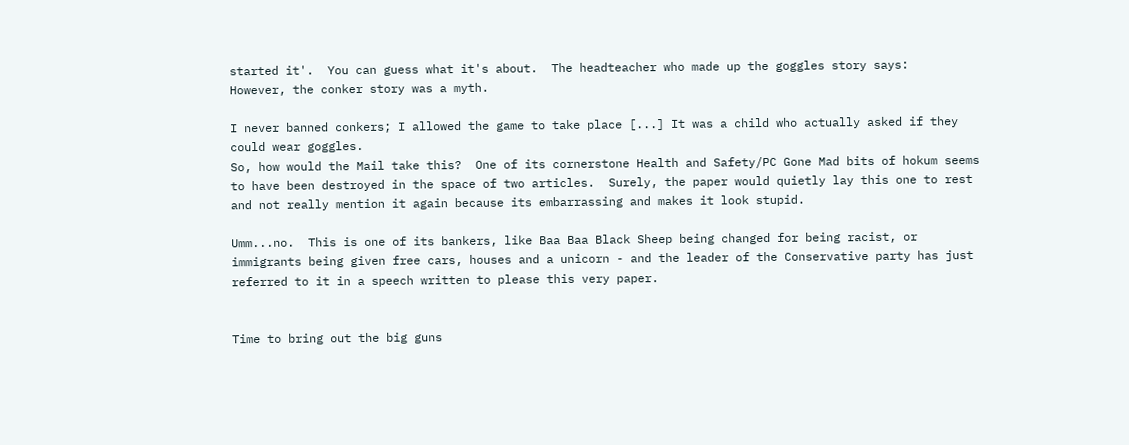started it'.  You can guess what it's about.  The headteacher who made up the goggles story says:
However, the conker story was a myth.

I never banned conkers; I allowed the game to take place [...] It was a child who actually asked if they could wear goggles.
So, how would the Mail take this?  One of its cornerstone Health and Safety/PC Gone Mad bits of hokum seems to have been destroyed in the space of two articles.  Surely, the paper would quietly lay this one to rest and not really mention it again because its embarrassing and makes it look stupid.

Umm...no.  This is one of its bankers, like Baa Baa Black Sheep being changed for being racist, or immigrants being given free cars, houses and a unicorn - and the leader of the Conservative party has just referred to it in a speech written to please this very paper.


Time to bring out the big guns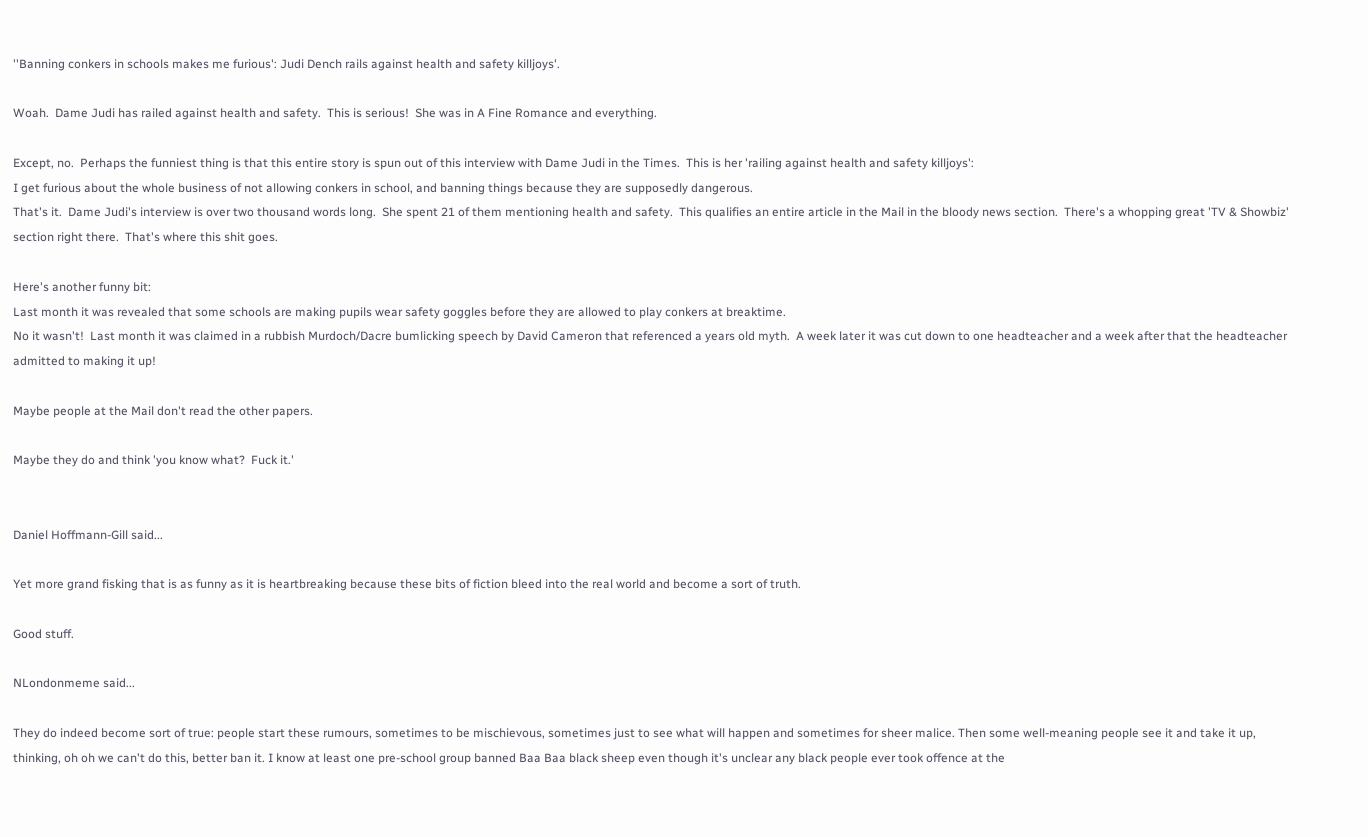''Banning conkers in schools makes me furious': Judi Dench rails against health and safety killjoys'.

Woah.  Dame Judi has railed against health and safety.  This is serious!  She was in A Fine Romance and everything.

Except, no.  Perhaps the funniest thing is that this entire story is spun out of this interview with Dame Judi in the Times.  This is her 'railing against health and safety killjoys':
I get furious about the whole business of not allowing conkers in school, and banning things because they are supposedly dangerous.
That's it.  Dame Judi's interview is over two thousand words long.  She spent 21 of them mentioning health and safety.  This qualifies an entire article in the Mail in the bloody news section.  There's a whopping great 'TV & Showbiz' section right there.  That's where this shit goes.

Here's another funny bit:
Last month it was revealed that some schools are making pupils wear safety goggles before they are allowed to play conkers at breaktime.
No it wasn't!  Last month it was claimed in a rubbish Murdoch/Dacre bumlicking speech by David Cameron that referenced a years old myth.  A week later it was cut down to one headteacher and a week after that the headteacher admitted to making it up!

Maybe people at the Mail don't read the other papers.

Maybe they do and think 'you know what?  Fuck it.'


Daniel Hoffmann-Gill said...

Yet more grand fisking that is as funny as it is heartbreaking because these bits of fiction bleed into the real world and become a sort of truth.

Good stuff.

NLondonmeme said...

They do indeed become sort of true: people start these rumours, sometimes to be mischievous, sometimes just to see what will happen and sometimes for sheer malice. Then some well-meaning people see it and take it up, thinking, oh oh we can't do this, better ban it. I know at least one pre-school group banned Baa Baa black sheep even though it's unclear any black people ever took offence at the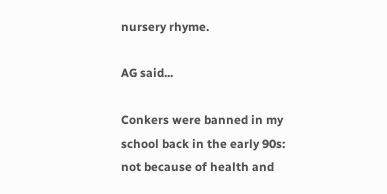nursery rhyme.

AG said...

Conkers were banned in my school back in the early 90s: not because of health and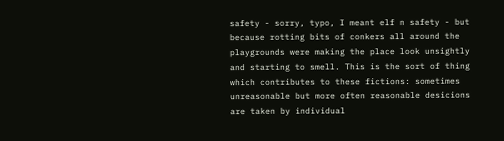safety - sorry, typo, I meant elf n safety - but because rotting bits of conkers all around the playgrounds were making the place look unsightly and starting to smell. This is the sort of thing which contributes to these fictions: sometimes unreasonable but more often reasonable desicions are taken by individual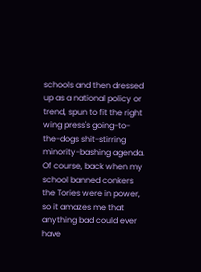schools and then dressed up as a national policy or trend, spun to fit the right wing press's going-to-the-dogs shit-stirring minority-bashing agenda. Of course, back when my school banned conkers the Tories were in power, so it amazes me that anything bad could ever have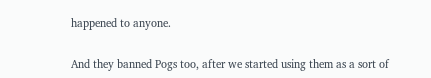happened to anyone.

And they banned Pogs too, after we started using them as a sort of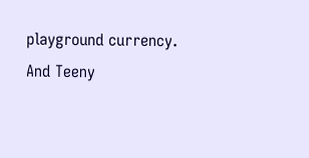playground currency. And Teeny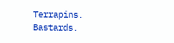Terrapins. Bastards.